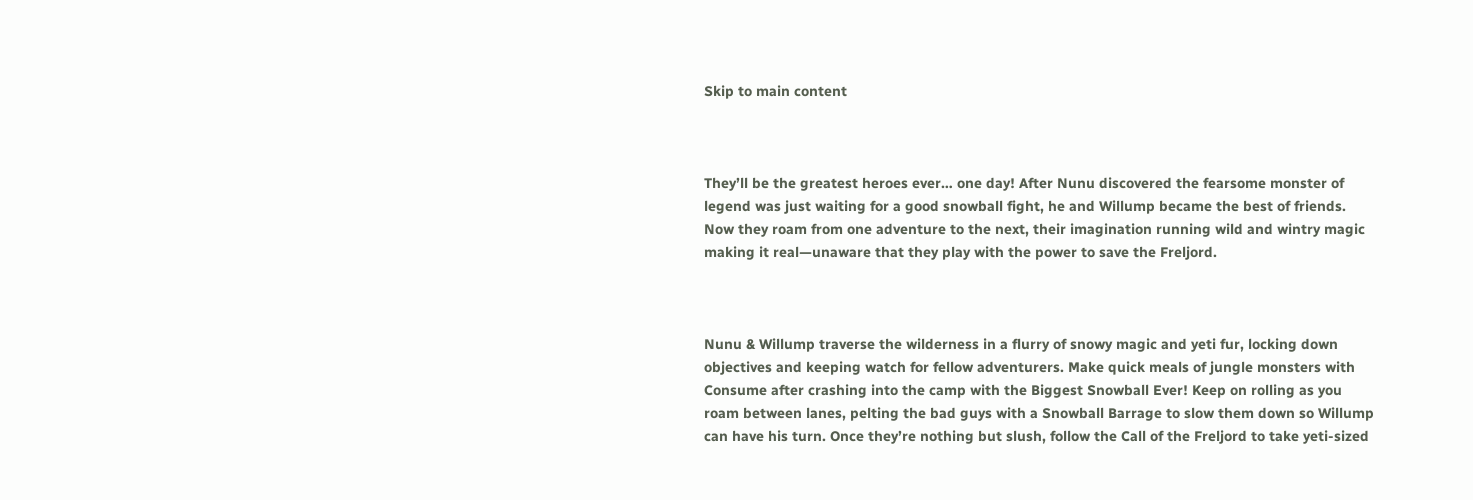Skip to main content



They’ll be the greatest heroes ever… one day! After Nunu discovered the fearsome monster of legend was just waiting for a good snowball fight, he and Willump became the best of friends. Now they roam from one adventure to the next, their imagination running wild and wintry magic making it real—unaware that they play with the power to save the Freljord.



Nunu & Willump traverse the wilderness in a flurry of snowy magic and yeti fur, locking down objectives and keeping watch for fellow adventurers. Make quick meals of jungle monsters with Consume after crashing into the camp with the Biggest Snowball Ever! Keep on rolling as you roam between lanes, pelting the bad guys with a Snowball Barrage to slow them down so Willump can have his turn. Once they’re nothing but slush, follow the Call of the Freljord to take yeti-sized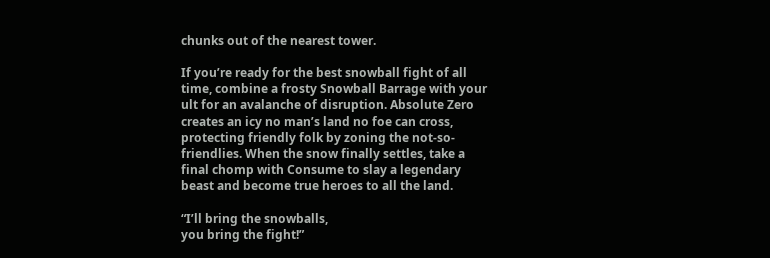chunks out of the nearest tower.

If you’re ready for the best snowball fight of all time, combine a frosty Snowball Barrage with your ult for an avalanche of disruption. Absolute Zero creates an icy no man’s land no foe can cross, protecting friendly folk by zoning the not-so-friendlies. When the snow finally settles, take a final chomp with Consume to slay a legendary beast and become true heroes to all the land.

“I’ll bring the snowballs,
you bring the fight!”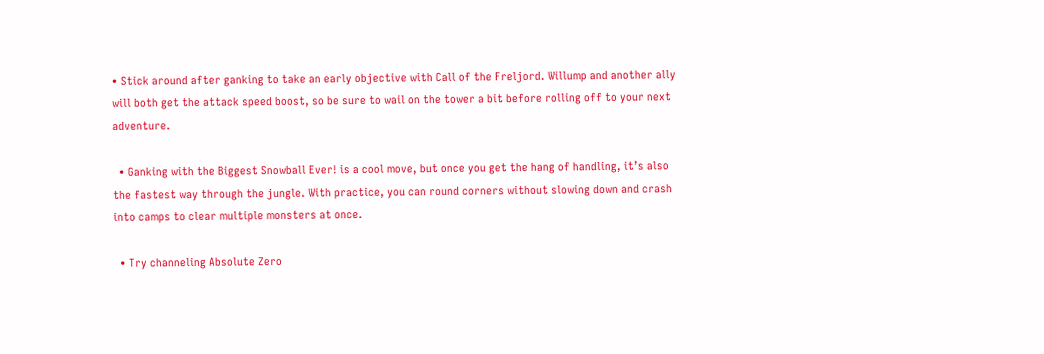• Stick around after ganking to take an early objective with Call of the Freljord. Willump and another ally will both get the attack speed boost, so be sure to wail on the tower a bit before rolling off to your next adventure.

  • Ganking with the Biggest Snowball Ever! is a cool move, but once you get the hang of handling, it’s also the fastest way through the jungle. With practice, you can round corners without slowing down and crash into camps to clear multiple monsters at once.

  • Try channeling Absolute Zero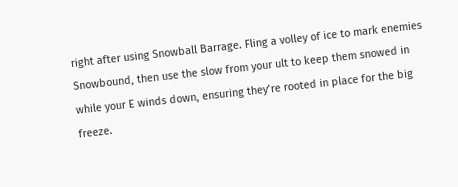right after using Snowball Barrage. Fling a volley of ice to mark enemies Snowbound, then use the slow from your ult to keep them snowed in while your E winds down, ensuring they’re rooted in place for the big freeze.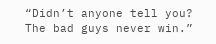“Didn’t anyone tell you?
The bad guys never win.”